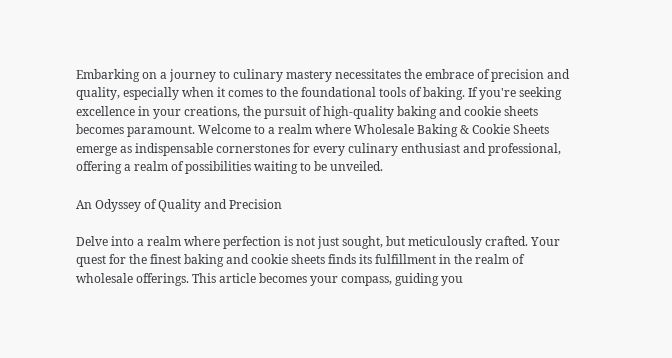Embarking on a journey to culinary mastery necessitates the embrace of precision and quality, especially when it comes to the foundational tools of baking. If you're seeking excellence in your creations, the pursuit of high-quality baking and cookie sheets becomes paramount. Welcome to a realm where Wholesale Baking & Cookie Sheets emerge as indispensable cornerstones for every culinary enthusiast and professional, offering a realm of possibilities waiting to be unveiled.

An Odyssey of Quality and Precision

Delve into a realm where perfection is not just sought, but meticulously crafted. Your quest for the finest baking and cookie sheets finds its fulfillment in the realm of wholesale offerings. This article becomes your compass, guiding you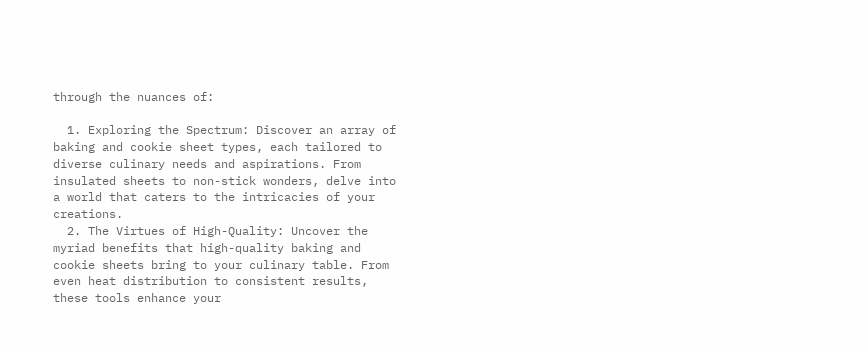through the nuances of:

  1. Exploring the Spectrum: Discover an array of baking and cookie sheet types, each tailored to diverse culinary needs and aspirations. From insulated sheets to non-stick wonders, delve into a world that caters to the intricacies of your creations.
  2. The Virtues of High-Quality: Uncover the myriad benefits that high-quality baking and cookie sheets bring to your culinary table. From even heat distribution to consistent results, these tools enhance your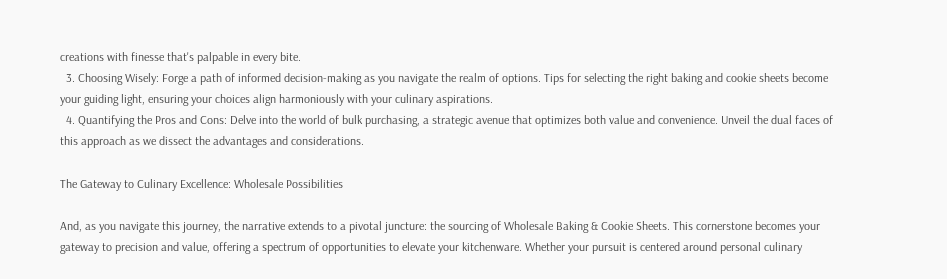creations with finesse that's palpable in every bite.
  3. Choosing Wisely: Forge a path of informed decision-making as you navigate the realm of options. Tips for selecting the right baking and cookie sheets become your guiding light, ensuring your choices align harmoniously with your culinary aspirations.
  4. Quantifying the Pros and Cons: Delve into the world of bulk purchasing, a strategic avenue that optimizes both value and convenience. Unveil the dual faces of this approach as we dissect the advantages and considerations.

The Gateway to Culinary Excellence: Wholesale Possibilities

And, as you navigate this journey, the narrative extends to a pivotal juncture: the sourcing of Wholesale Baking & Cookie Sheets. This cornerstone becomes your gateway to precision and value, offering a spectrum of opportunities to elevate your kitchenware. Whether your pursuit is centered around personal culinary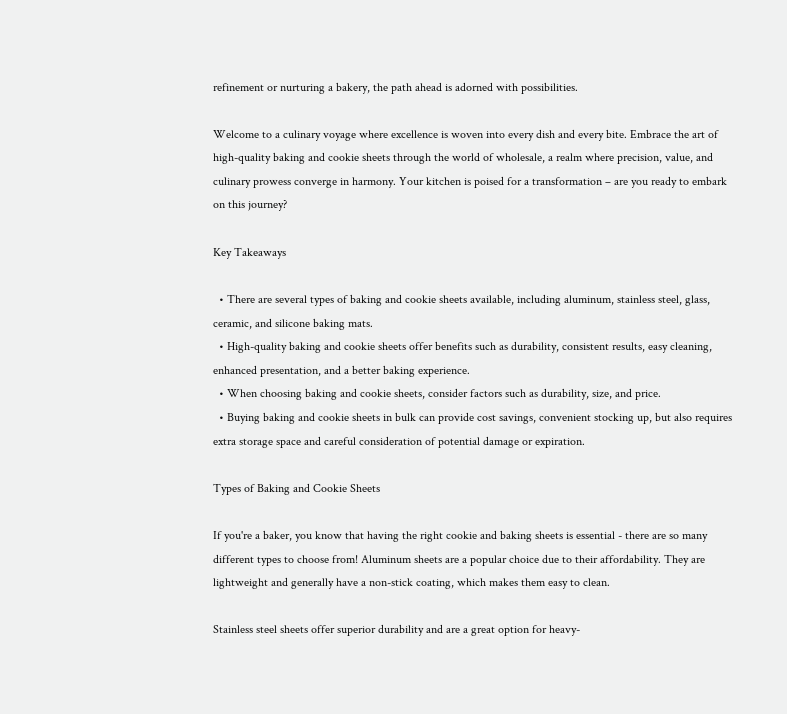refinement or nurturing a bakery, the path ahead is adorned with possibilities.

Welcome to a culinary voyage where excellence is woven into every dish and every bite. Embrace the art of high-quality baking and cookie sheets through the world of wholesale, a realm where precision, value, and culinary prowess converge in harmony. Your kitchen is poised for a transformation – are you ready to embark on this journey?

Key Takeaways

  • There are several types of baking and cookie sheets available, including aluminum, stainless steel, glass, ceramic, and silicone baking mats.
  • High-quality baking and cookie sheets offer benefits such as durability, consistent results, easy cleaning, enhanced presentation, and a better baking experience.
  • When choosing baking and cookie sheets, consider factors such as durability, size, and price.
  • Buying baking and cookie sheets in bulk can provide cost savings, convenient stocking up, but also requires extra storage space and careful consideration of potential damage or expiration.

Types of Baking and Cookie Sheets

If you're a baker, you know that having the right cookie and baking sheets is essential - there are so many different types to choose from! Aluminum sheets are a popular choice due to their affordability. They are lightweight and generally have a non-stick coating, which makes them easy to clean.

Stainless steel sheets offer superior durability and are a great option for heavy-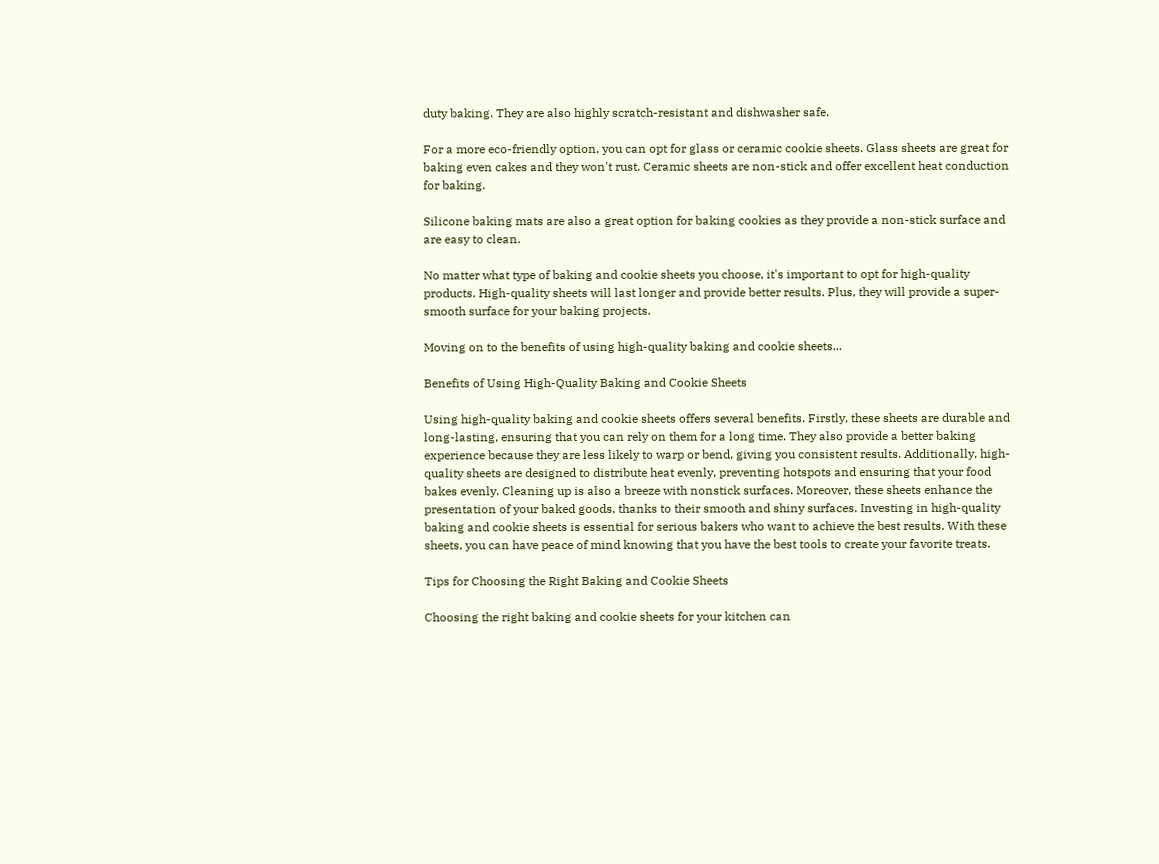duty baking. They are also highly scratch-resistant and dishwasher safe.

For a more eco-friendly option, you can opt for glass or ceramic cookie sheets. Glass sheets are great for baking even cakes and they won't rust. Ceramic sheets are non-stick and offer excellent heat conduction for baking.

Silicone baking mats are also a great option for baking cookies as they provide a non-stick surface and are easy to clean.

No matter what type of baking and cookie sheets you choose, it's important to opt for high-quality products. High-quality sheets will last longer and provide better results. Plus, they will provide a super-smooth surface for your baking projects.

Moving on to the benefits of using high-quality baking and cookie sheets...

Benefits of Using High-Quality Baking and Cookie Sheets

Using high-quality baking and cookie sheets offers several benefits. Firstly, these sheets are durable and long-lasting, ensuring that you can rely on them for a long time. They also provide a better baking experience because they are less likely to warp or bend, giving you consistent results. Additionally, high-quality sheets are designed to distribute heat evenly, preventing hotspots and ensuring that your food bakes evenly. Cleaning up is also a breeze with nonstick surfaces. Moreover, these sheets enhance the presentation of your baked goods, thanks to their smooth and shiny surfaces. Investing in high-quality baking and cookie sheets is essential for serious bakers who want to achieve the best results. With these sheets, you can have peace of mind knowing that you have the best tools to create your favorite treats.

Tips for Choosing the Right Baking and Cookie Sheets

Choosing the right baking and cookie sheets for your kitchen can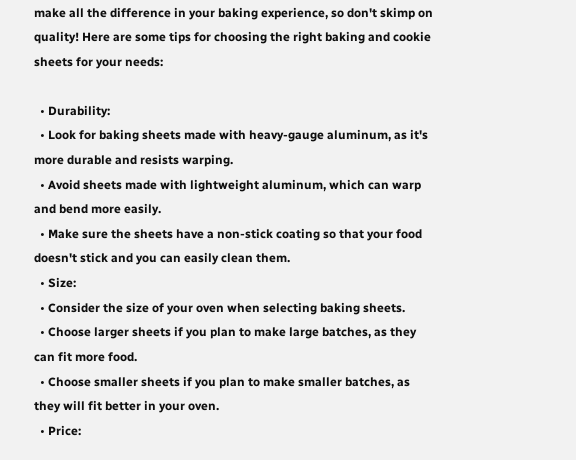make all the difference in your baking experience, so don't skimp on quality! Here are some tips for choosing the right baking and cookie sheets for your needs:

  • Durability:
  • Look for baking sheets made with heavy-gauge aluminum, as it's more durable and resists warping.
  • Avoid sheets made with lightweight aluminum, which can warp and bend more easily.
  • Make sure the sheets have a non-stick coating so that your food doesn't stick and you can easily clean them.
  • Size:
  • Consider the size of your oven when selecting baking sheets.
  • Choose larger sheets if you plan to make large batches, as they can fit more food.
  • Choose smaller sheets if you plan to make smaller batches, as they will fit better in your oven.
  • Price: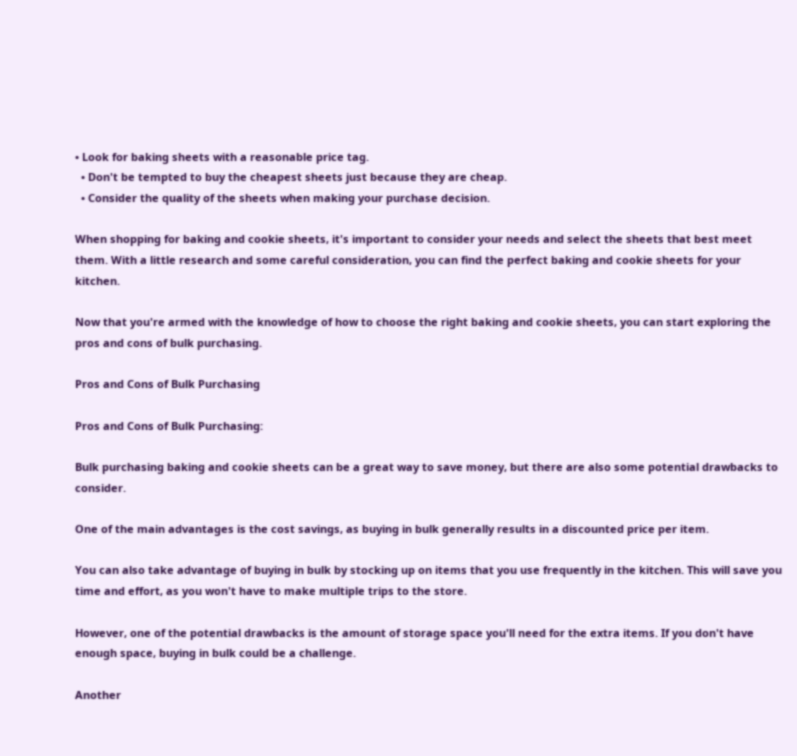• Look for baking sheets with a reasonable price tag.
  • Don't be tempted to buy the cheapest sheets just because they are cheap.
  • Consider the quality of the sheets when making your purchase decision.

When shopping for baking and cookie sheets, it's important to consider your needs and select the sheets that best meet them. With a little research and some careful consideration, you can find the perfect baking and cookie sheets for your kitchen.

Now that you're armed with the knowledge of how to choose the right baking and cookie sheets, you can start exploring the pros and cons of bulk purchasing.

Pros and Cons of Bulk Purchasing

Pros and Cons of Bulk Purchasing:

Bulk purchasing baking and cookie sheets can be a great way to save money, but there are also some potential drawbacks to consider.

One of the main advantages is the cost savings, as buying in bulk generally results in a discounted price per item.

You can also take advantage of buying in bulk by stocking up on items that you use frequently in the kitchen. This will save you time and effort, as you won't have to make multiple trips to the store.

However, one of the potential drawbacks is the amount of storage space you'll need for the extra items. If you don't have enough space, buying in bulk could be a challenge.

Another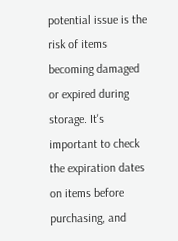potential issue is the risk of items becoming damaged or expired during storage. It's important to check the expiration dates on items before purchasing, and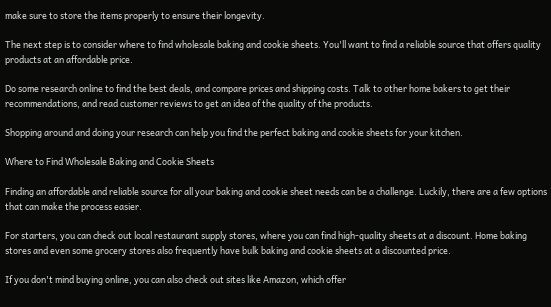make sure to store the items properly to ensure their longevity.

The next step is to consider where to find wholesale baking and cookie sheets. You'll want to find a reliable source that offers quality products at an affordable price.

Do some research online to find the best deals, and compare prices and shipping costs. Talk to other home bakers to get their recommendations, and read customer reviews to get an idea of the quality of the products.

Shopping around and doing your research can help you find the perfect baking and cookie sheets for your kitchen.

Where to Find Wholesale Baking and Cookie Sheets

Finding an affordable and reliable source for all your baking and cookie sheet needs can be a challenge. Luckily, there are a few options that can make the process easier.

For starters, you can check out local restaurant supply stores, where you can find high-quality sheets at a discount. Home baking stores and even some grocery stores also frequently have bulk baking and cookie sheets at a discounted price.

If you don't mind buying online, you can also check out sites like Amazon, which offer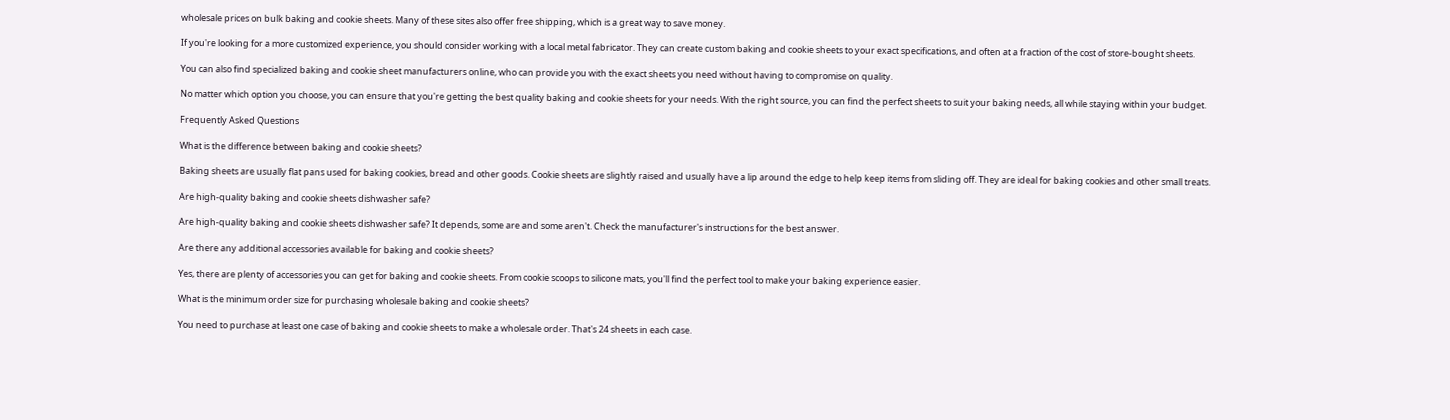wholesale prices on bulk baking and cookie sheets. Many of these sites also offer free shipping, which is a great way to save money.

If you're looking for a more customized experience, you should consider working with a local metal fabricator. They can create custom baking and cookie sheets to your exact specifications, and often at a fraction of the cost of store-bought sheets.

You can also find specialized baking and cookie sheet manufacturers online, who can provide you with the exact sheets you need without having to compromise on quality.

No matter which option you choose, you can ensure that you're getting the best quality baking and cookie sheets for your needs. With the right source, you can find the perfect sheets to suit your baking needs, all while staying within your budget.

Frequently Asked Questions

What is the difference between baking and cookie sheets?

Baking sheets are usually flat pans used for baking cookies, bread and other goods. Cookie sheets are slightly raised and usually have a lip around the edge to help keep items from sliding off. They are ideal for baking cookies and other small treats.

Are high-quality baking and cookie sheets dishwasher safe?

Are high-quality baking and cookie sheets dishwasher safe? It depends, some are and some aren't. Check the manufacturer's instructions for the best answer.

Are there any additional accessories available for baking and cookie sheets?

Yes, there are plenty of accessories you can get for baking and cookie sheets. From cookie scoops to silicone mats, you'll find the perfect tool to make your baking experience easier.

What is the minimum order size for purchasing wholesale baking and cookie sheets?

You need to purchase at least one case of baking and cookie sheets to make a wholesale order. That's 24 sheets in each case.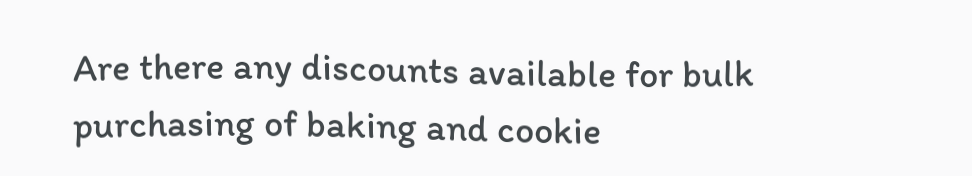Are there any discounts available for bulk purchasing of baking and cookie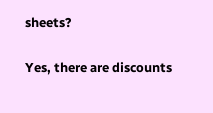sheets?

Yes, there are discounts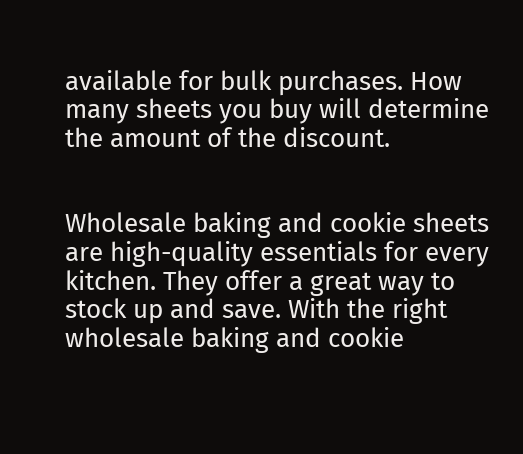available for bulk purchases. How many sheets you buy will determine the amount of the discount.


Wholesale baking and cookie sheets are high-quality essentials for every kitchen. They offer a great way to stock up and save. With the right wholesale baking and cookie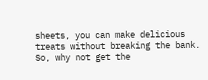sheets, you can make delicious treats without breaking the bank. So, why not get the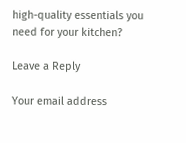high-quality essentials you need for your kitchen?

Leave a Reply

Your email address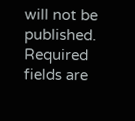will not be published. Required fields are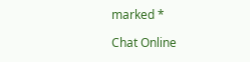marked *

Chat Online